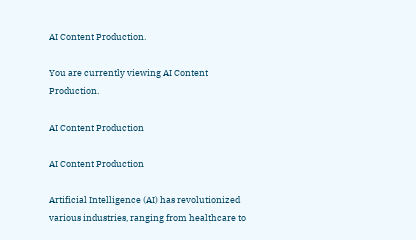AI Content Production.

You are currently viewing AI Content Production.

AI Content Production

AI Content Production

Artificial Intelligence (AI) has revolutionized various industries, ranging from healthcare to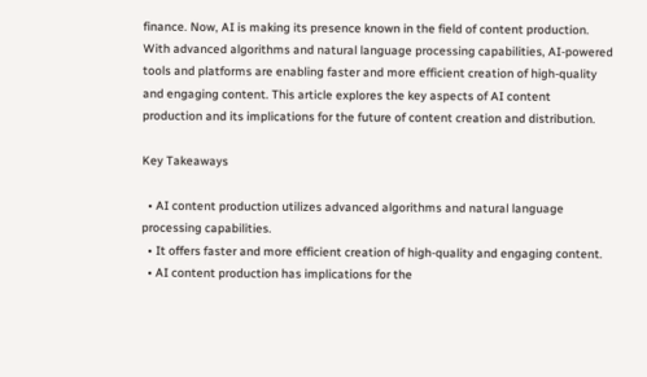finance. Now, AI is making its presence known in the field of content production. With advanced algorithms and natural language processing capabilities, AI-powered tools and platforms are enabling faster and more efficient creation of high-quality and engaging content. This article explores the key aspects of AI content production and its implications for the future of content creation and distribution.

Key Takeaways

  • AI content production utilizes advanced algorithms and natural language processing capabilities.
  • It offers faster and more efficient creation of high-quality and engaging content.
  • AI content production has implications for the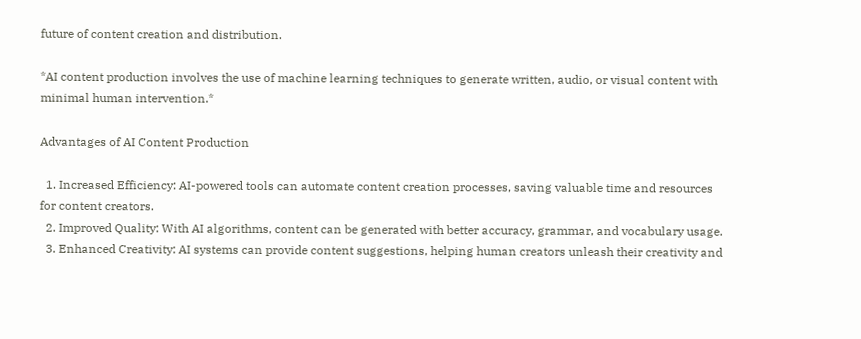future of content creation and distribution.

*AI content production involves the use of machine learning techniques to generate written, audio, or visual content with minimal human intervention.*

Advantages of AI Content Production

  1. Increased Efficiency: AI-powered tools can automate content creation processes, saving valuable time and resources for content creators.
  2. Improved Quality: With AI algorithms, content can be generated with better accuracy, grammar, and vocabulary usage.
  3. Enhanced Creativity: AI systems can provide content suggestions, helping human creators unleash their creativity and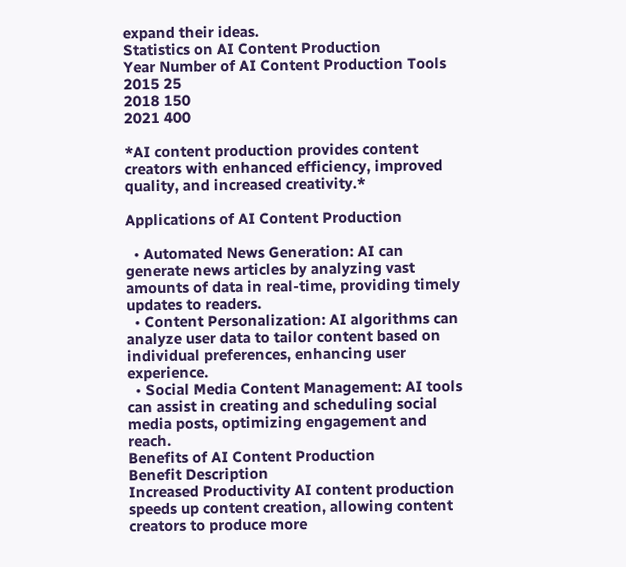expand their ideas.
Statistics on AI Content Production
Year Number of AI Content Production Tools
2015 25
2018 150
2021 400

*AI content production provides content creators with enhanced efficiency, improved quality, and increased creativity.*

Applications of AI Content Production

  • Automated News Generation: AI can generate news articles by analyzing vast amounts of data in real-time, providing timely updates to readers.
  • Content Personalization: AI algorithms can analyze user data to tailor content based on individual preferences, enhancing user experience.
  • Social Media Content Management: AI tools can assist in creating and scheduling social media posts, optimizing engagement and reach.
Benefits of AI Content Production
Benefit Description
Increased Productivity AI content production speeds up content creation, allowing content creators to produce more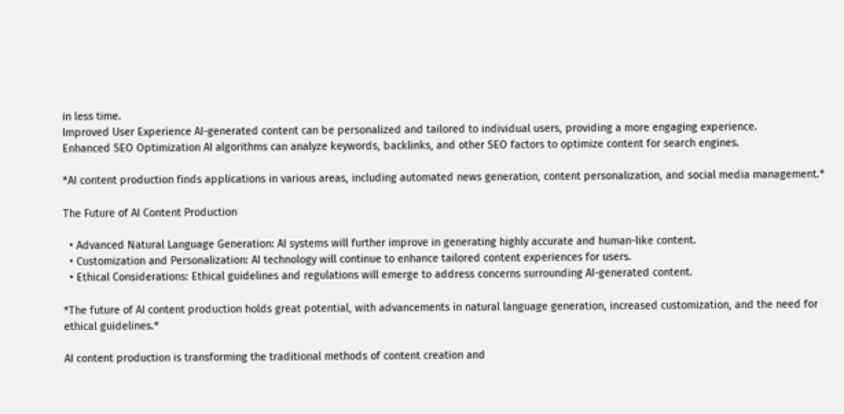in less time.
Improved User Experience AI-generated content can be personalized and tailored to individual users, providing a more engaging experience.
Enhanced SEO Optimization AI algorithms can analyze keywords, backlinks, and other SEO factors to optimize content for search engines.

*AI content production finds applications in various areas, including automated news generation, content personalization, and social media management.*

The Future of AI Content Production

  • Advanced Natural Language Generation: AI systems will further improve in generating highly accurate and human-like content.
  • Customization and Personalization: AI technology will continue to enhance tailored content experiences for users.
  • Ethical Considerations: Ethical guidelines and regulations will emerge to address concerns surrounding AI-generated content.

*The future of AI content production holds great potential, with advancements in natural language generation, increased customization, and the need for ethical guidelines.*

AI content production is transforming the traditional methods of content creation and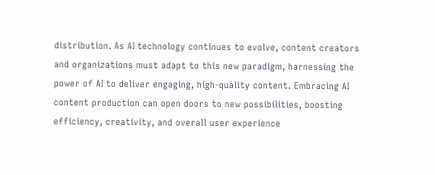distribution. As AI technology continues to evolve, content creators and organizations must adapt to this new paradigm, harnessing the power of AI to deliver engaging, high-quality content. Embracing AI content production can open doors to new possibilities, boosting efficiency, creativity, and overall user experience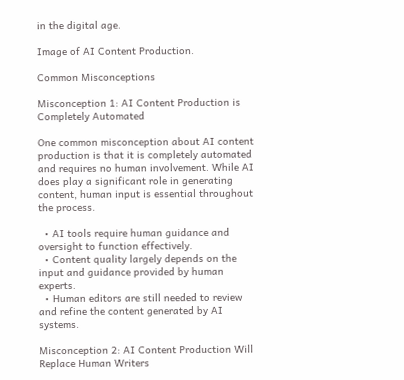in the digital age.

Image of AI Content Production.

Common Misconceptions

Misconception 1: AI Content Production is Completely Automated

One common misconception about AI content production is that it is completely automated and requires no human involvement. While AI does play a significant role in generating content, human input is essential throughout the process.

  • AI tools require human guidance and oversight to function effectively.
  • Content quality largely depends on the input and guidance provided by human experts.
  • Human editors are still needed to review and refine the content generated by AI systems.

Misconception 2: AI Content Production Will Replace Human Writers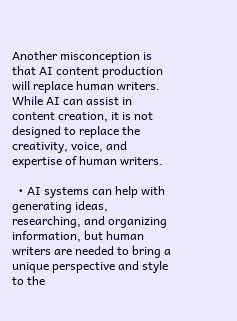Another misconception is that AI content production will replace human writers. While AI can assist in content creation, it is not designed to replace the creativity, voice, and expertise of human writers.

  • AI systems can help with generating ideas, researching, and organizing information, but human writers are needed to bring a unique perspective and style to the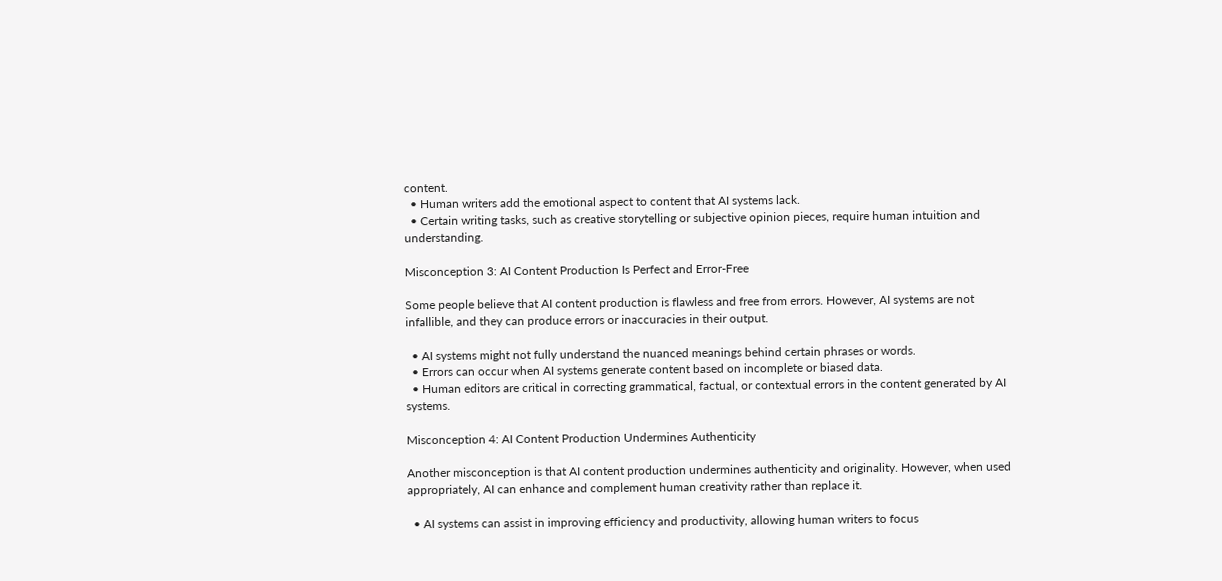content.
  • Human writers add the emotional aspect to content that AI systems lack.
  • Certain writing tasks, such as creative storytelling or subjective opinion pieces, require human intuition and understanding.

Misconception 3: AI Content Production Is Perfect and Error-Free

Some people believe that AI content production is flawless and free from errors. However, AI systems are not infallible, and they can produce errors or inaccuracies in their output.

  • AI systems might not fully understand the nuanced meanings behind certain phrases or words.
  • Errors can occur when AI systems generate content based on incomplete or biased data.
  • Human editors are critical in correcting grammatical, factual, or contextual errors in the content generated by AI systems.

Misconception 4: AI Content Production Undermines Authenticity

Another misconception is that AI content production undermines authenticity and originality. However, when used appropriately, AI can enhance and complement human creativity rather than replace it.

  • AI systems can assist in improving efficiency and productivity, allowing human writers to focus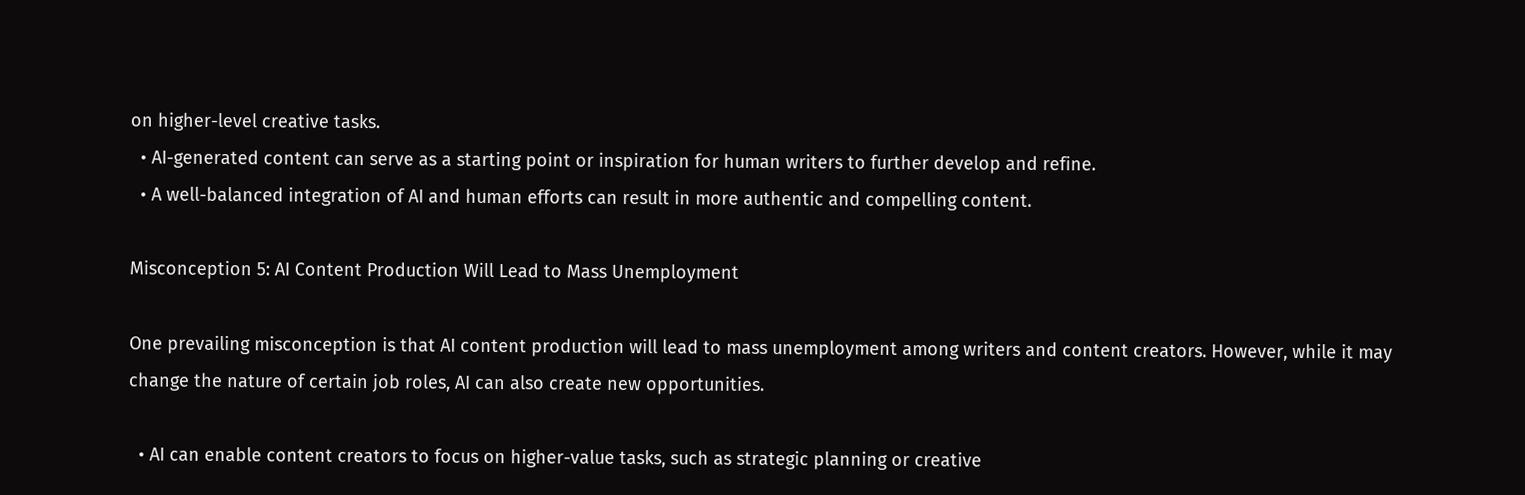on higher-level creative tasks.
  • AI-generated content can serve as a starting point or inspiration for human writers to further develop and refine.
  • A well-balanced integration of AI and human efforts can result in more authentic and compelling content.

Misconception 5: AI Content Production Will Lead to Mass Unemployment

One prevailing misconception is that AI content production will lead to mass unemployment among writers and content creators. However, while it may change the nature of certain job roles, AI can also create new opportunities.

  • AI can enable content creators to focus on higher-value tasks, such as strategic planning or creative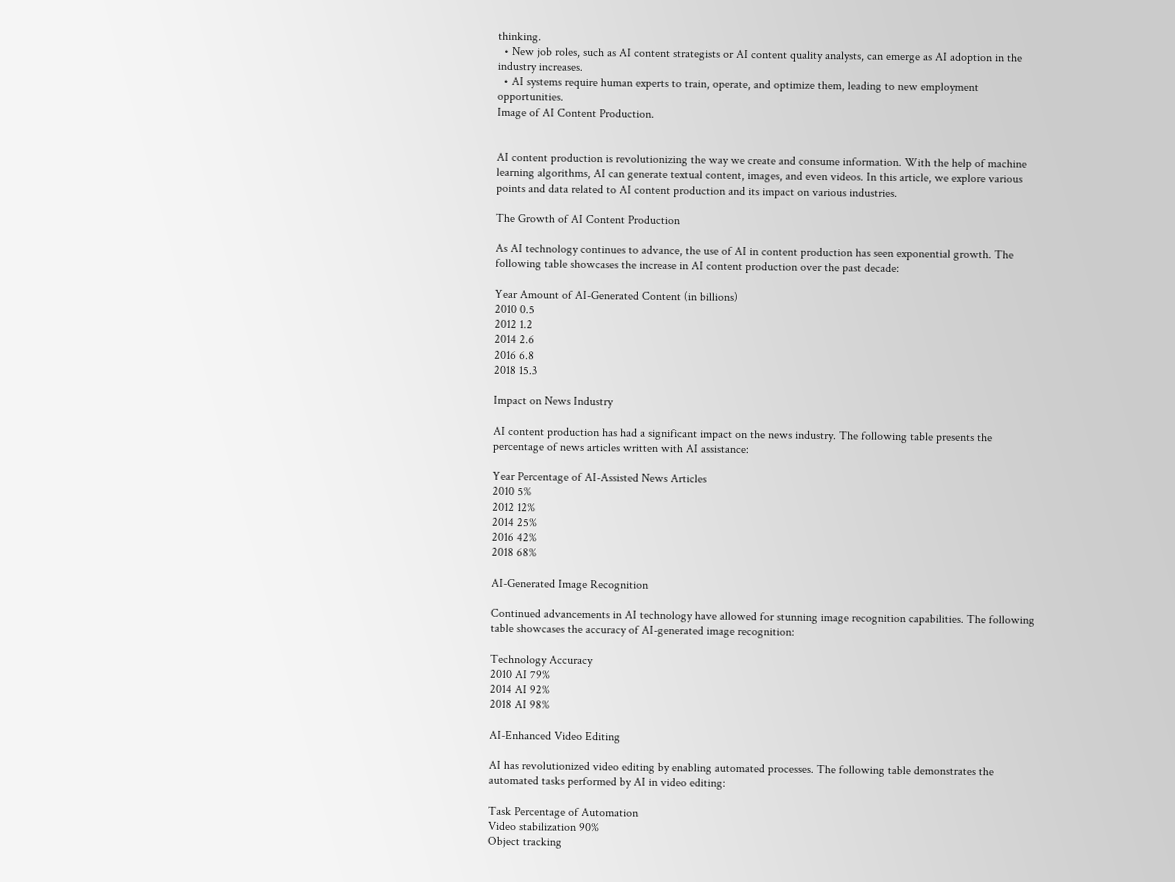thinking.
  • New job roles, such as AI content strategists or AI content quality analysts, can emerge as AI adoption in the industry increases.
  • AI systems require human experts to train, operate, and optimize them, leading to new employment opportunities.
Image of AI Content Production.


AI content production is revolutionizing the way we create and consume information. With the help of machine learning algorithms, AI can generate textual content, images, and even videos. In this article, we explore various points and data related to AI content production and its impact on various industries.

The Growth of AI Content Production

As AI technology continues to advance, the use of AI in content production has seen exponential growth. The following table showcases the increase in AI content production over the past decade:

Year Amount of AI-Generated Content (in billions)
2010 0.5
2012 1.2
2014 2.6
2016 6.8
2018 15.3

Impact on News Industry

AI content production has had a significant impact on the news industry. The following table presents the percentage of news articles written with AI assistance:

Year Percentage of AI-Assisted News Articles
2010 5%
2012 12%
2014 25%
2016 42%
2018 68%

AI-Generated Image Recognition

Continued advancements in AI technology have allowed for stunning image recognition capabilities. The following table showcases the accuracy of AI-generated image recognition:

Technology Accuracy
2010 AI 79%
2014 AI 92%
2018 AI 98%

AI-Enhanced Video Editing

AI has revolutionized video editing by enabling automated processes. The following table demonstrates the automated tasks performed by AI in video editing:

Task Percentage of Automation
Video stabilization 90%
Object tracking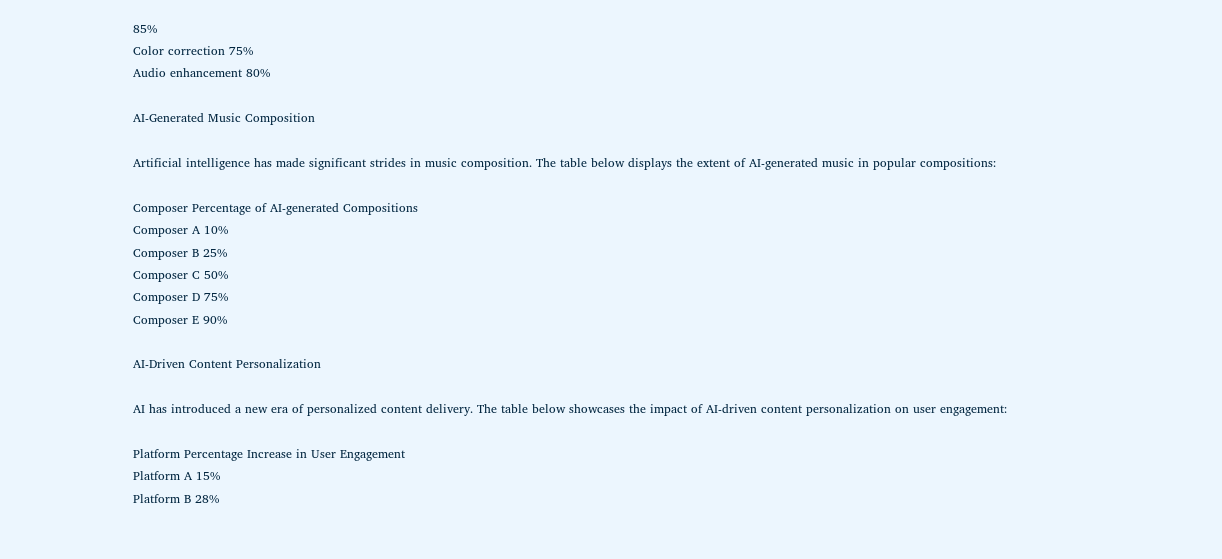85%
Color correction 75%
Audio enhancement 80%

AI-Generated Music Composition

Artificial intelligence has made significant strides in music composition. The table below displays the extent of AI-generated music in popular compositions:

Composer Percentage of AI-generated Compositions
Composer A 10%
Composer B 25%
Composer C 50%
Composer D 75%
Composer E 90%

AI-Driven Content Personalization

AI has introduced a new era of personalized content delivery. The table below showcases the impact of AI-driven content personalization on user engagement:

Platform Percentage Increase in User Engagement
Platform A 15%
Platform B 28%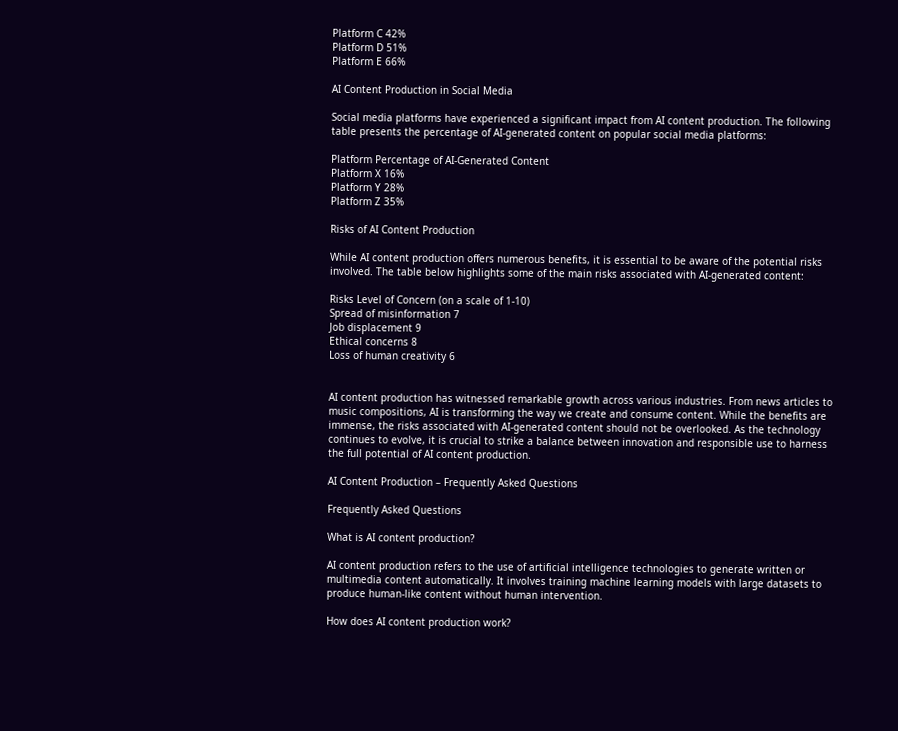Platform C 42%
Platform D 51%
Platform E 66%

AI Content Production in Social Media

Social media platforms have experienced a significant impact from AI content production. The following table presents the percentage of AI-generated content on popular social media platforms:

Platform Percentage of AI-Generated Content
Platform X 16%
Platform Y 28%
Platform Z 35%

Risks of AI Content Production

While AI content production offers numerous benefits, it is essential to be aware of the potential risks involved. The table below highlights some of the main risks associated with AI-generated content:

Risks Level of Concern (on a scale of 1-10)
Spread of misinformation 7
Job displacement 9
Ethical concerns 8
Loss of human creativity 6


AI content production has witnessed remarkable growth across various industries. From news articles to music compositions, AI is transforming the way we create and consume content. While the benefits are immense, the risks associated with AI-generated content should not be overlooked. As the technology continues to evolve, it is crucial to strike a balance between innovation and responsible use to harness the full potential of AI content production.

AI Content Production – Frequently Asked Questions

Frequently Asked Questions

What is AI content production?

AI content production refers to the use of artificial intelligence technologies to generate written or multimedia content automatically. It involves training machine learning models with large datasets to produce human-like content without human intervention.

How does AI content production work?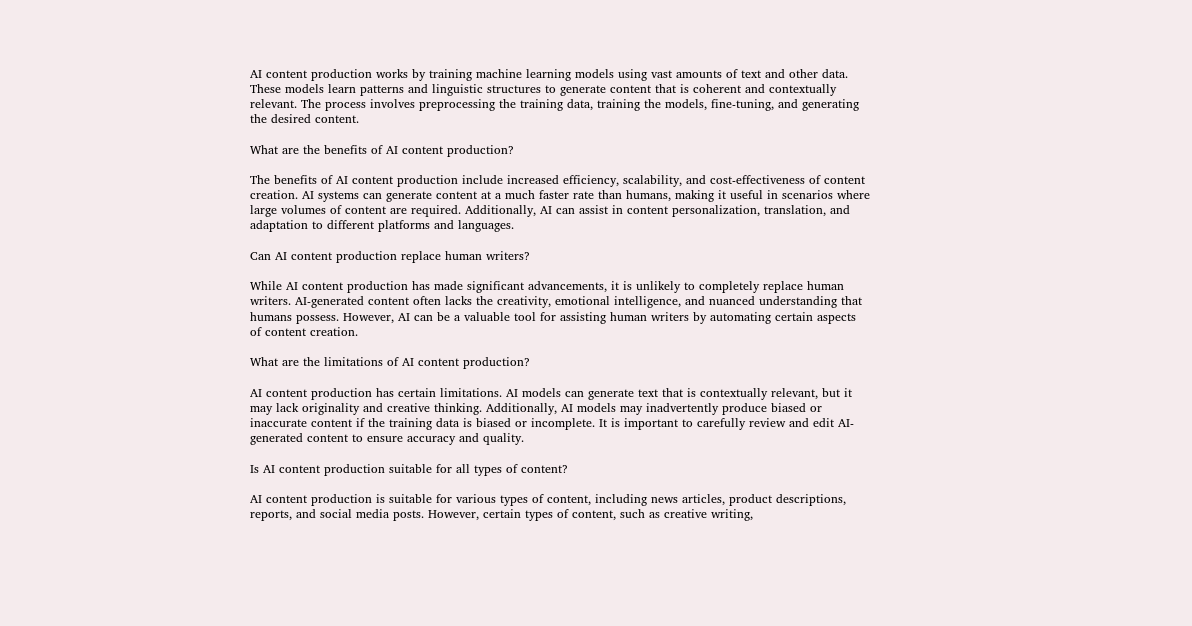AI content production works by training machine learning models using vast amounts of text and other data. These models learn patterns and linguistic structures to generate content that is coherent and contextually relevant. The process involves preprocessing the training data, training the models, fine-tuning, and generating the desired content.

What are the benefits of AI content production?

The benefits of AI content production include increased efficiency, scalability, and cost-effectiveness of content creation. AI systems can generate content at a much faster rate than humans, making it useful in scenarios where large volumes of content are required. Additionally, AI can assist in content personalization, translation, and adaptation to different platforms and languages.

Can AI content production replace human writers?

While AI content production has made significant advancements, it is unlikely to completely replace human writers. AI-generated content often lacks the creativity, emotional intelligence, and nuanced understanding that humans possess. However, AI can be a valuable tool for assisting human writers by automating certain aspects of content creation.

What are the limitations of AI content production?

AI content production has certain limitations. AI models can generate text that is contextually relevant, but it may lack originality and creative thinking. Additionally, AI models may inadvertently produce biased or inaccurate content if the training data is biased or incomplete. It is important to carefully review and edit AI-generated content to ensure accuracy and quality.

Is AI content production suitable for all types of content?

AI content production is suitable for various types of content, including news articles, product descriptions, reports, and social media posts. However, certain types of content, such as creative writing,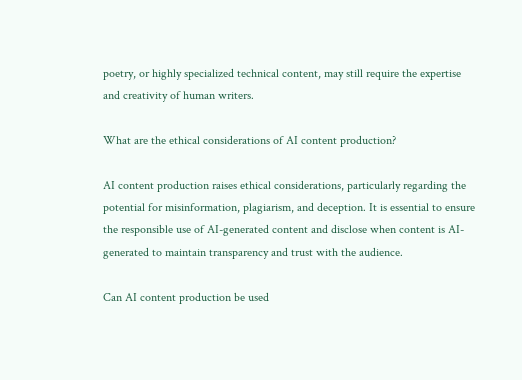poetry, or highly specialized technical content, may still require the expertise and creativity of human writers.

What are the ethical considerations of AI content production?

AI content production raises ethical considerations, particularly regarding the potential for misinformation, plagiarism, and deception. It is essential to ensure the responsible use of AI-generated content and disclose when content is AI-generated to maintain transparency and trust with the audience.

Can AI content production be used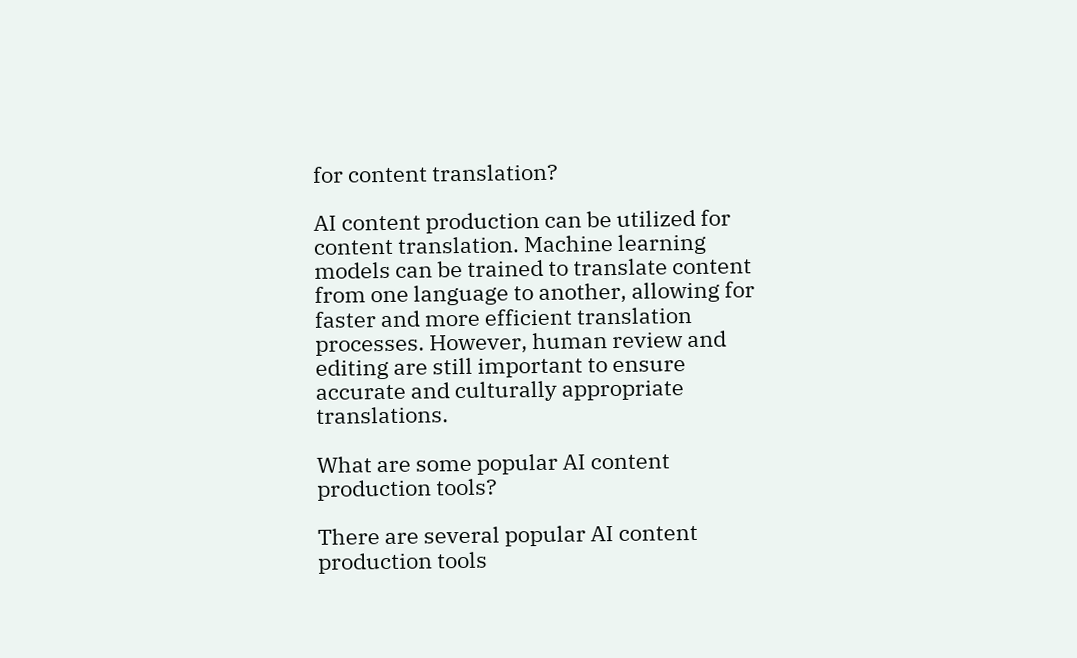for content translation?

AI content production can be utilized for content translation. Machine learning models can be trained to translate content from one language to another, allowing for faster and more efficient translation processes. However, human review and editing are still important to ensure accurate and culturally appropriate translations.

What are some popular AI content production tools?

There are several popular AI content production tools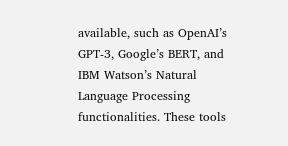available, such as OpenAI’s GPT-3, Google’s BERT, and IBM Watson’s Natural Language Processing functionalities. These tools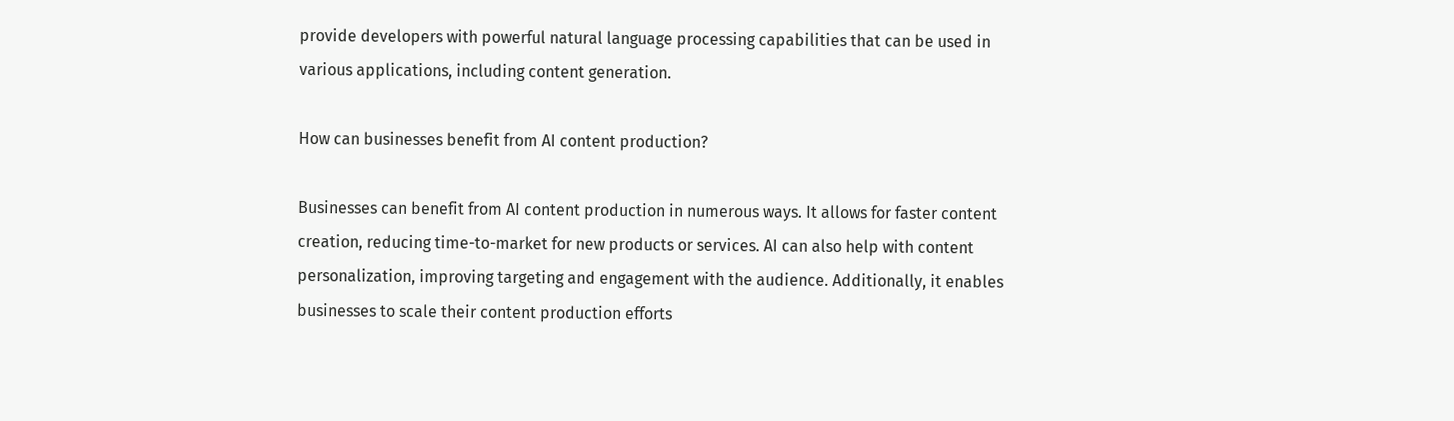provide developers with powerful natural language processing capabilities that can be used in various applications, including content generation.

How can businesses benefit from AI content production?

Businesses can benefit from AI content production in numerous ways. It allows for faster content creation, reducing time-to-market for new products or services. AI can also help with content personalization, improving targeting and engagement with the audience. Additionally, it enables businesses to scale their content production efforts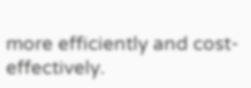more efficiently and cost-effectively.